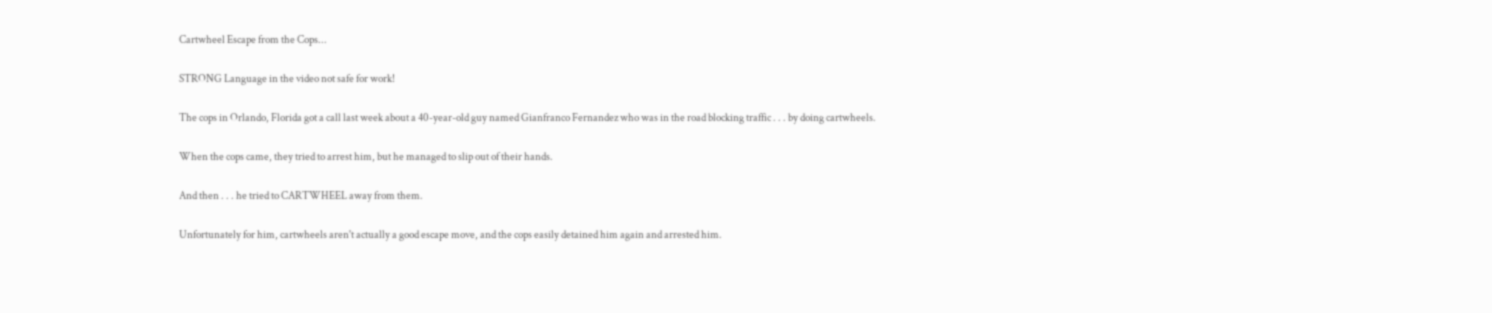Cartwheel Escape from the Cops...

STRONG Language in the video not safe for work!

The cops in Orlando, Florida got a call last week about a 40-year-old guy named Gianfranco Fernandez who was in the road blocking traffic . . . by doing cartwheels.

When the cops came, they tried to arrest him, but he managed to slip out of their hands.

And then . . . he tried to CARTWHEEL away from them.

Unfortunately for him, cartwheels aren't actually a good escape move, and the cops easily detained him again and arrested him.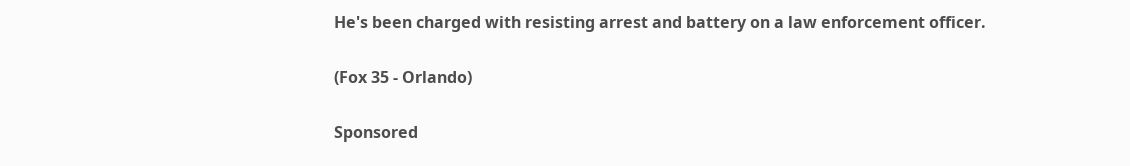He's been charged with resisting arrest and battery on a law enforcement officer.

(Fox 35 - Orlando)

Sponsored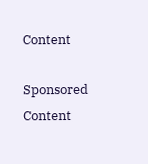Content

Sponsored Content